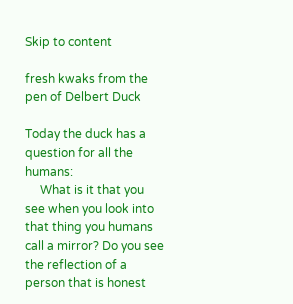Skip to content

fresh kwaks from the pen of Delbert Duck

Today the duck has a question for all the humans:
     What is it that you see when you look into that thing you humans call a mirror? Do you see the reflection of a person that is honest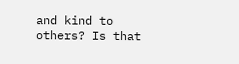and kind to others? Is that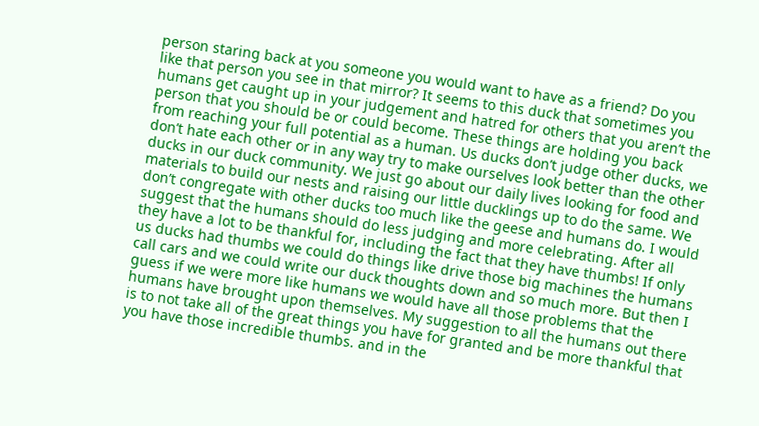person staring back at you someone you would want to have as a friend? Do you like that person you see in that mirror? It seems to this duck that sometimes you humans get caught up in your judgement and hatred for others that you aren’t the person that you should be or could become. These things are holding you back from reaching your full potential as a human. Us ducks don’t judge other ducks, we don’t hate each other or in any way try to make ourselves look better than the other ducks in our duck community. We just go about our daily lives looking for food and materials to build our nests and raising our little ducklings up to do the same. We don’t congregate with other ducks too much like the geese and humans do. I would suggest that the humans should do less judging and more celebrating. After all they have a lot to be thankful for, including the fact that they have thumbs! If only us ducks had thumbs we could do things like drive those big machines the humans call cars and we could write our duck thoughts down and so much more. But then I guess if we were more like humans we would have all those problems that the humans have brought upon themselves. My suggestion to all the humans out there is to not take all of the great things you have for granted and be more thankful that you have those incredible thumbs. and in the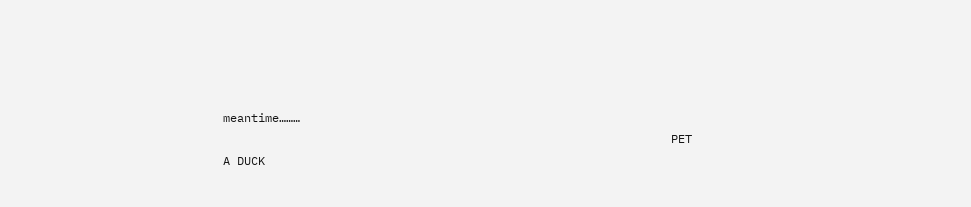meantime………
                                                                PET A DUCK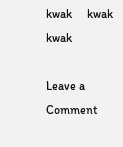kwak     kwak     kwak

Leave a Comment